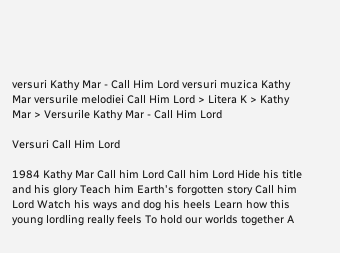versuri Kathy Mar - Call Him Lord versuri muzica Kathy Mar versurile melodiei Call Him Lord > Litera K > Kathy Mar > Versurile Kathy Mar - Call Him Lord

Versuri Call Him Lord

1984 Kathy Mar Call him Lord Call him Lord Hide his title and his glory Teach him Earth's forgotten story Call him Lord Watch his ways and dog his heels Learn how this young lordling really feels To hold our worlds together A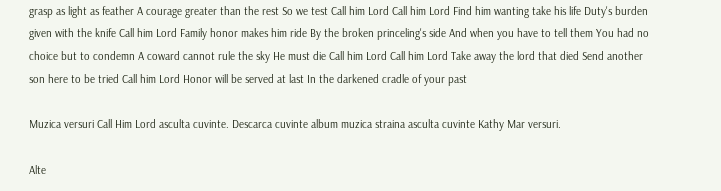grasp as light as feather A courage greater than the rest So we test Call him Lord Call him Lord Find him wanting take his life Duty's burden given with the knife Call him Lord Family honor makes him ride By the broken princeling's side And when you have to tell them You had no choice but to condemn A coward cannot rule the sky He must die Call him Lord Call him Lord Take away the lord that died Send another son here to be tried Call him Lord Honor will be served at last In the darkened cradle of your past

Muzica versuri Call Him Lord asculta cuvinte. Descarca cuvinte album muzica straina asculta cuvinte Kathy Mar versuri.

Alte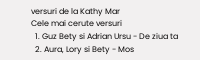versuri de la Kathy Mar
Cele mai cerute versuri
  1. Guz Bety si Adrian Ursu - De ziua ta
  2. Aura, Lory si Bety - Mos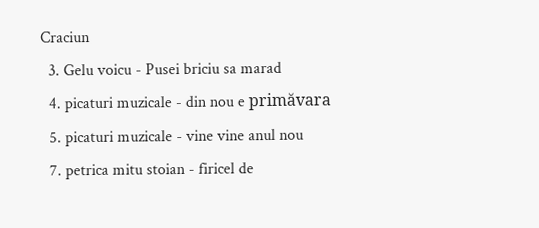Craciun
  3. Gelu voicu - Pusei briciu sa marad
  4. picaturi muzicale - din nou e primăvara
  5. picaturi muzicale - vine vine anul nou
  7. petrica mitu stoian - firicel de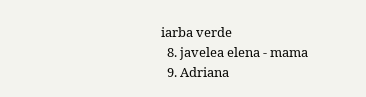iarba verde
  8. javelea elena - mama
  9. Adriana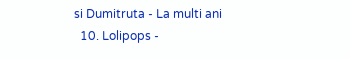si Dumitruta - La multi ani
  10. Lolipops -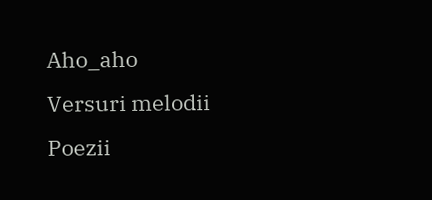Aho_aho
Versuri melodii Poezii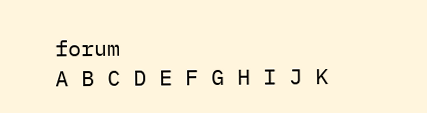forum
A B C D E F G H I J K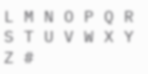L M N O P Q R S T U V W X Y Z #